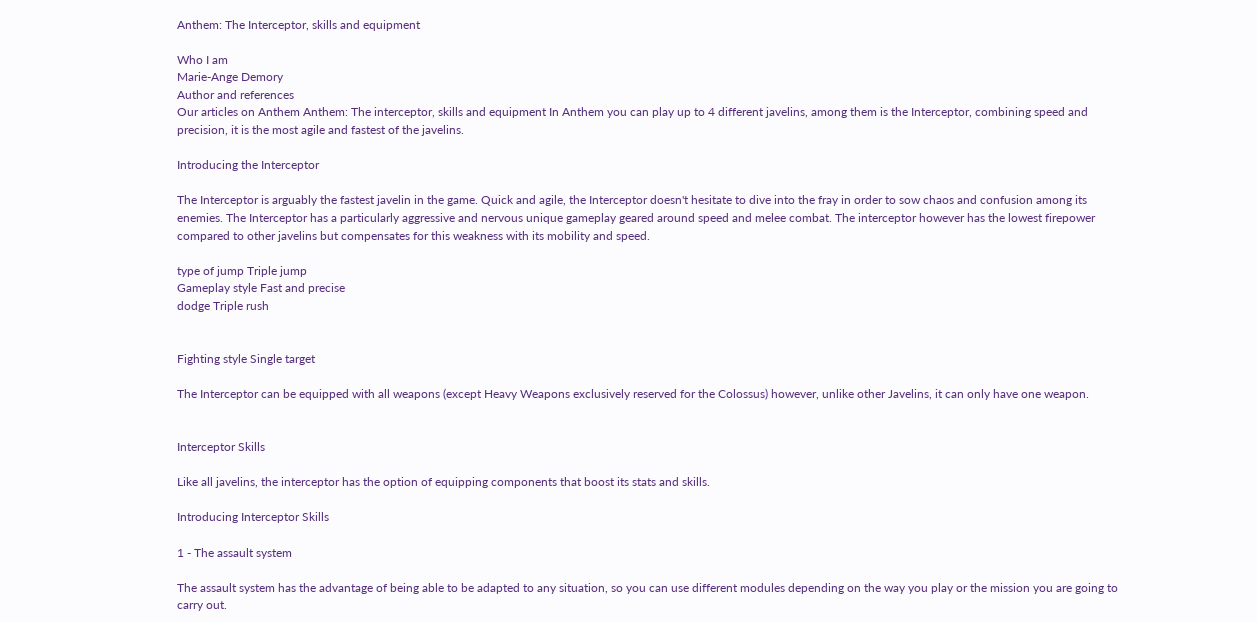Anthem: The Interceptor, skills and equipment

Who I am
Marie-Ange Demory
Author and references
Our articles on Anthem Anthem: The interceptor, skills and equipment In Anthem you can play up to 4 different javelins, among them is the Interceptor, combining speed and precision, it is the most agile and fastest of the javelins.

Introducing the Interceptor

The Interceptor is arguably the fastest javelin in the game. Quick and agile, the Interceptor doesn't hesitate to dive into the fray in order to sow chaos and confusion among its enemies. The Interceptor has a particularly aggressive and nervous unique gameplay geared around speed and melee combat. The interceptor however has the lowest firepower compared to other javelins but compensates for this weakness with its mobility and speed.

type of jump Triple jump
Gameplay style Fast and precise
dodge Triple rush


Fighting style Single target

The Interceptor can be equipped with all weapons (except Heavy Weapons exclusively reserved for the Colossus) however, unlike other Javelins, it can only have one weapon.


Interceptor Skills

Like all javelins, the interceptor has the option of equipping components that boost its stats and skills.

Introducing Interceptor Skills

1 - The assault system

The assault system has the advantage of being able to be adapted to any situation, so you can use different modules depending on the way you play or the mission you are going to carry out.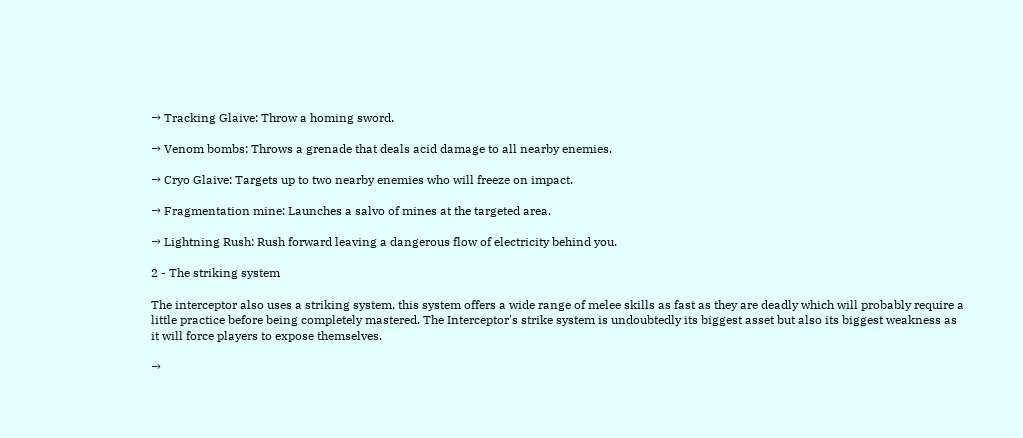→ Tracking Glaive: Throw a homing sword.

→ Venom bombs: Throws a grenade that deals acid damage to all nearby enemies.

→ Cryo Glaive: Targets up to two nearby enemies who will freeze on impact.

→ Fragmentation mine: Launches a salvo of mines at the targeted area.

→ Lightning Rush: Rush forward leaving a dangerous flow of electricity behind you.

2 - The striking system

The interceptor also uses a striking system, this system offers a wide range of melee skills as fast as they are deadly which will probably require a little practice before being completely mastered. The Interceptor's strike system is undoubtedly its biggest asset but also its biggest weakness as it will force players to expose themselves.

→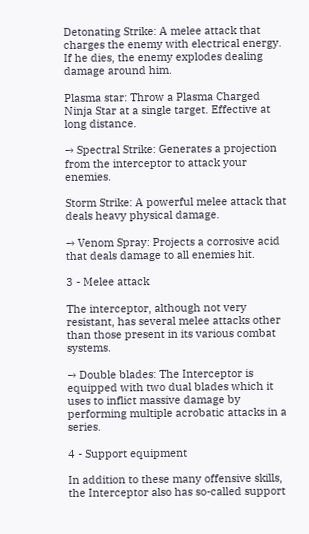Detonating Strike: A melee attack that charges the enemy with electrical energy. If he dies, the enemy explodes dealing damage around him.

Plasma star: Throw a Plasma Charged Ninja Star at a single target. Effective at long distance.

→ Spectral Strike: Generates a projection from the interceptor to attack your enemies.

Storm Strike: A powerful melee attack that deals heavy physical damage.

→ Venom Spray: Projects a corrosive acid that deals damage to all enemies hit.

3 - Melee attack

The interceptor, although not very resistant, has several melee attacks other than those present in its various combat systems.

→ Double blades: The Interceptor is equipped with two dual blades which it uses to inflict massive damage by performing multiple acrobatic attacks in a series.

4 - Support equipment

In addition to these many offensive skills, the Interceptor also has so-called support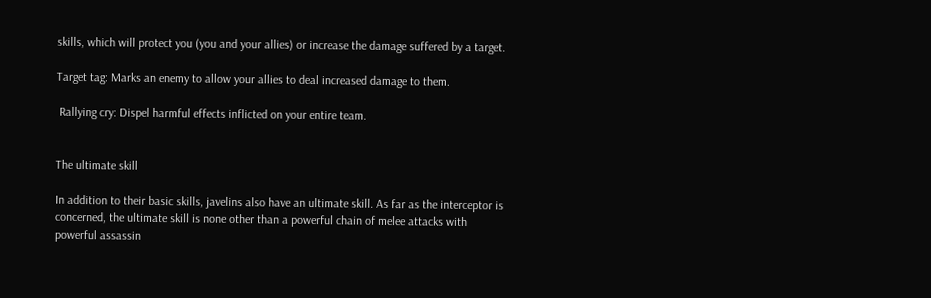skills, which will protect you (you and your allies) or increase the damage suffered by a target.

Target tag: Marks an enemy to allow your allies to deal increased damage to them.

 Rallying cry: Dispel harmful effects inflicted on your entire team.


The ultimate skill

In addition to their basic skills, javelins also have an ultimate skill. As far as the interceptor is concerned, the ultimate skill is none other than a powerful chain of melee attacks with powerful assassin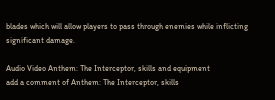blades which will allow players to pass through enemies while inflicting significant damage.

Audio Video Anthem: The Interceptor, skills and equipment
add a comment of Anthem: The Interceptor, skills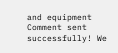and equipment
Comment sent successfully! We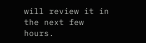will review it in the next few hours.